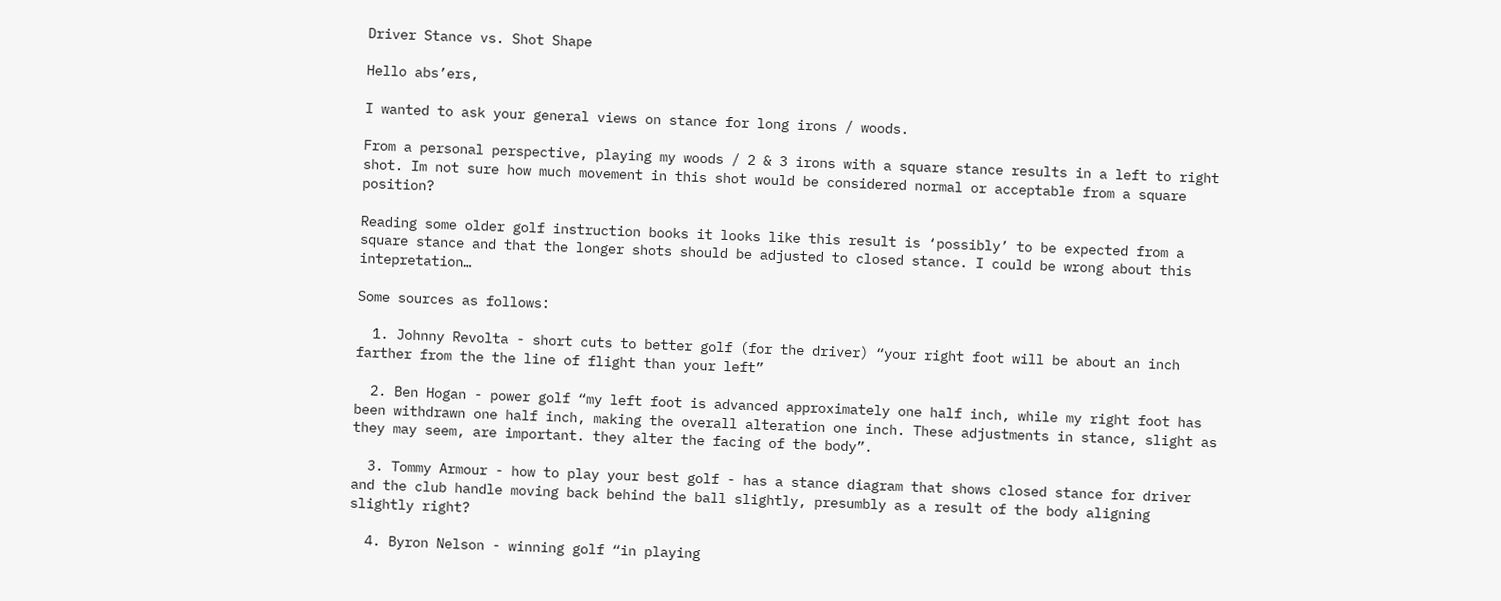Driver Stance vs. Shot Shape

Hello abs’ers,

I wanted to ask your general views on stance for long irons / woods.

From a personal perspective, playing my woods / 2 & 3 irons with a square stance results in a left to right shot. Im not sure how much movement in this shot would be considered normal or acceptable from a square position?

Reading some older golf instruction books it looks like this result is ‘possibly’ to be expected from a square stance and that the longer shots should be adjusted to closed stance. I could be wrong about this intepretation…

Some sources as follows:

  1. Johnny Revolta - short cuts to better golf (for the driver) “your right foot will be about an inch farther from the the line of flight than your left”

  2. Ben Hogan - power golf “my left foot is advanced approximately one half inch, while my right foot has been withdrawn one half inch, making the overall alteration one inch. These adjustments in stance, slight as they may seem, are important. they alter the facing of the body”.

  3. Tommy Armour - how to play your best golf - has a stance diagram that shows closed stance for driver and the club handle moving back behind the ball slightly, presumbly as a result of the body aligning slightly right?

  4. Byron Nelson - winning golf “in playing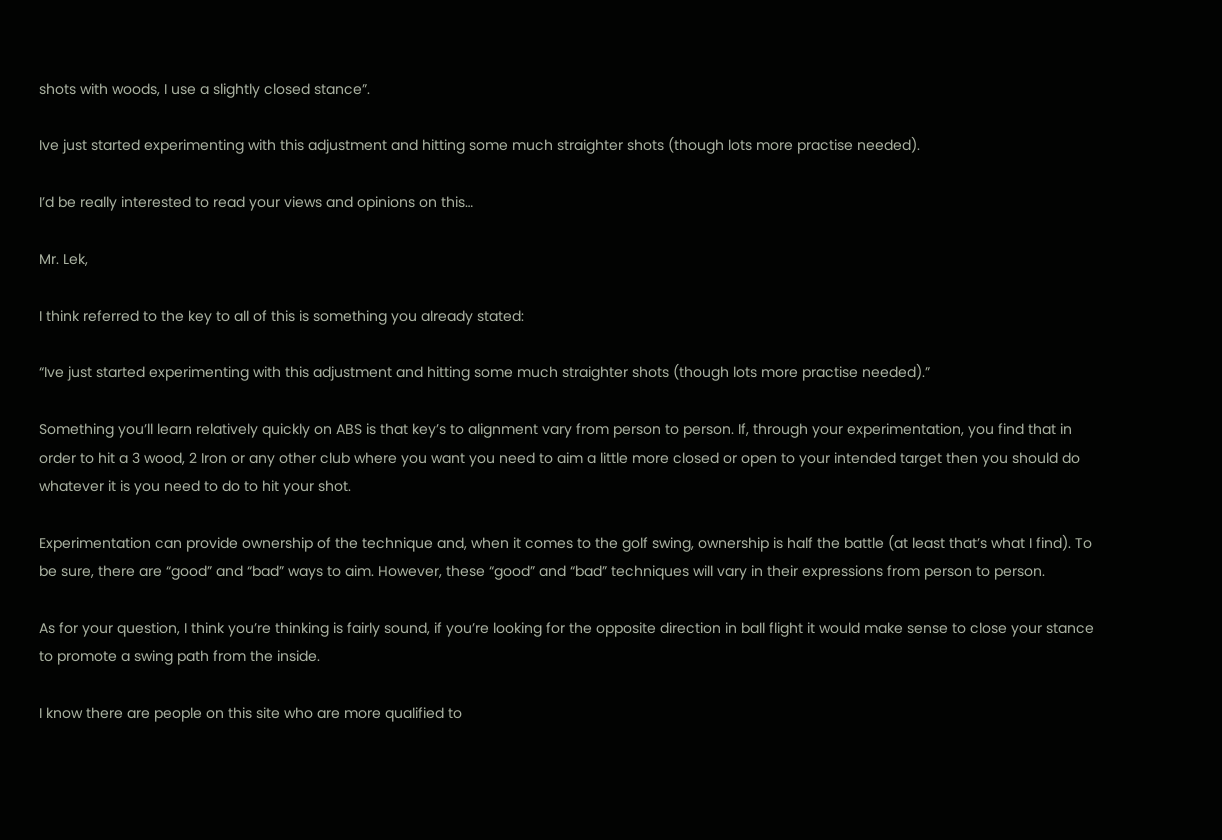shots with woods, I use a slightly closed stance”.

Ive just started experimenting with this adjustment and hitting some much straighter shots (though lots more practise needed).

I’d be really interested to read your views and opinions on this…

Mr. Lek,

I think referred to the key to all of this is something you already stated:

“Ive just started experimenting with this adjustment and hitting some much straighter shots (though lots more practise needed).”

Something you’ll learn relatively quickly on ABS is that key’s to alignment vary from person to person. If, through your experimentation, you find that in order to hit a 3 wood, 2 Iron or any other club where you want you need to aim a little more closed or open to your intended target then you should do whatever it is you need to do to hit your shot.

Experimentation can provide ownership of the technique and, when it comes to the golf swing, ownership is half the battle (at least that’s what I find). To be sure, there are “good” and “bad” ways to aim. However, these “good” and “bad” techniques will vary in their expressions from person to person.

As for your question, I think you’re thinking is fairly sound, if you’re looking for the opposite direction in ball flight it would make sense to close your stance to promote a swing path from the inside.

I know there are people on this site who are more qualified to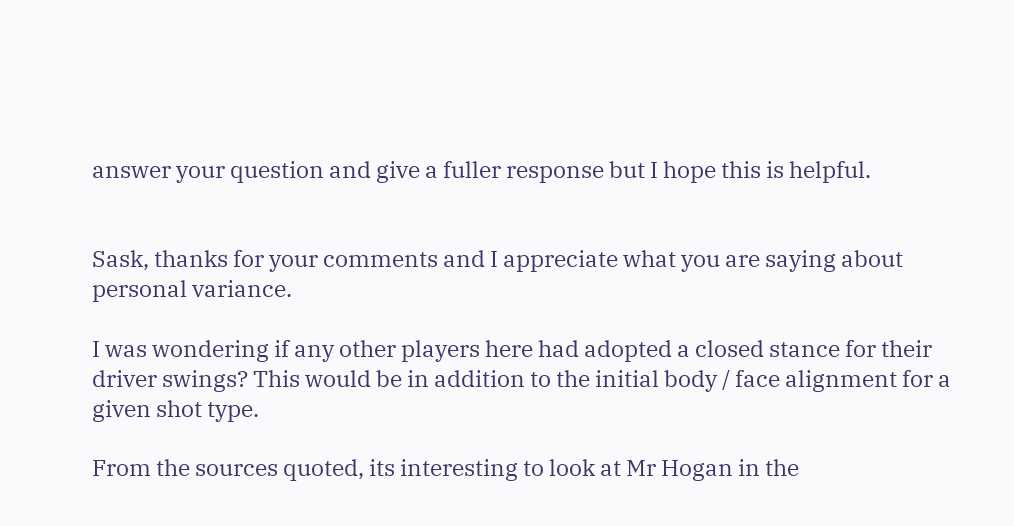answer your question and give a fuller response but I hope this is helpful.


Sask, thanks for your comments and I appreciate what you are saying about personal variance.

I was wondering if any other players here had adopted a closed stance for their driver swings? This would be in addition to the initial body / face alignment for a given shot type.

From the sources quoted, its interesting to look at Mr Hogan in the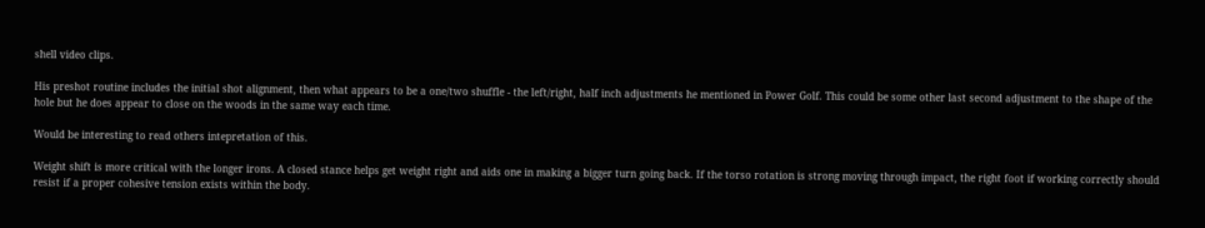shell video clips.

His preshot routine includes the initial shot alignment, then what appears to be a one/two shuffle - the left/right, half inch adjustments he mentioned in Power Golf. This could be some other last second adjustment to the shape of the hole but he does appear to close on the woods in the same way each time.

Would be interesting to read others intepretation of this.

Weight shift is more critical with the longer irons. A closed stance helps get weight right and aids one in making a bigger turn going back. If the torso rotation is strong moving through impact, the right foot if working correctly should resist if a proper cohesive tension exists within the body.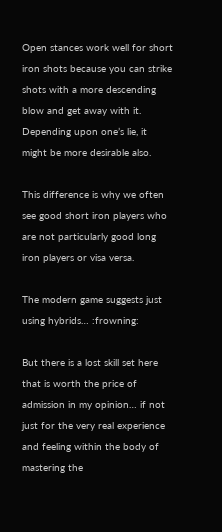Open stances work well for short iron shots because you can strike shots with a more descending blow and get away with it. Depending upon one’s lie, it might be more desirable also.

This difference is why we often see good short iron players who are not particularly good long iron players or visa versa.

The modern game suggests just using hybrids… :frowning:

But there is a lost skill set here that is worth the price of admission in my opinion… if not just for the very real experience and feeling within the body of mastering the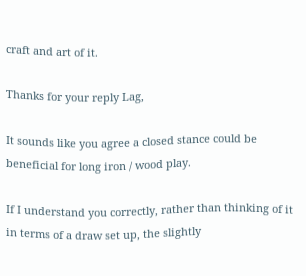craft and art of it.

Thanks for your reply Lag,

It sounds like you agree a closed stance could be beneficial for long iron / wood play.

If I understand you correctly, rather than thinking of it in terms of a draw set up, the slightly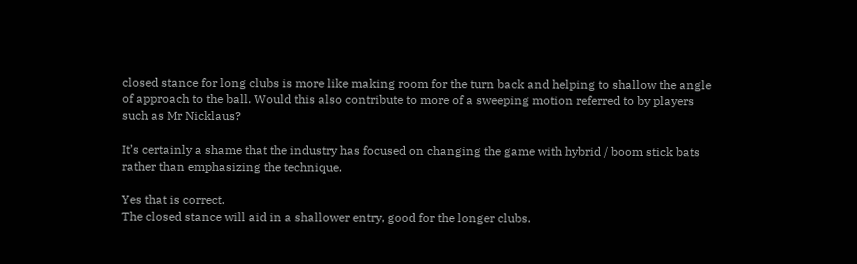closed stance for long clubs is more like making room for the turn back and helping to shallow the angle of approach to the ball. Would this also contribute to more of a sweeping motion referred to by players such as Mr Nicklaus?

It’s certainly a shame that the industry has focused on changing the game with hybrid / boom stick bats rather than emphasizing the technique.

Yes that is correct.
The closed stance will aid in a shallower entry, good for the longer clubs.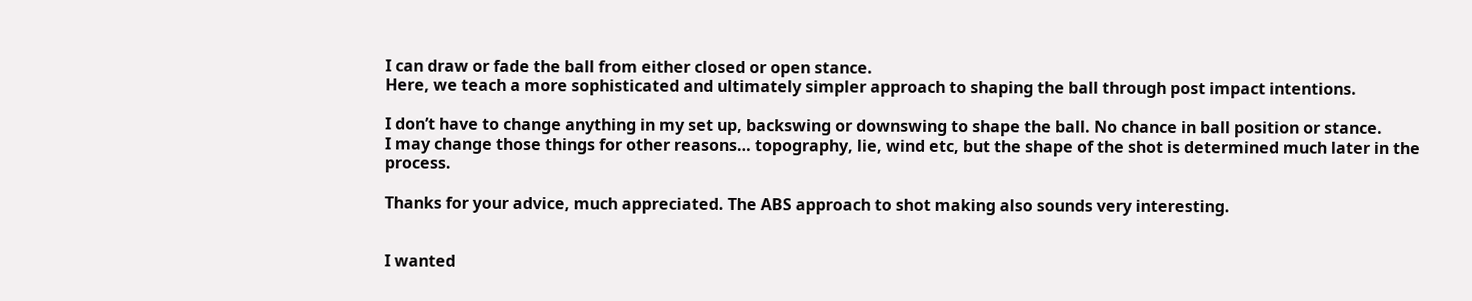I can draw or fade the ball from either closed or open stance.
Here, we teach a more sophisticated and ultimately simpler approach to shaping the ball through post impact intentions.

I don’t have to change anything in my set up, backswing or downswing to shape the ball. No chance in ball position or stance.
I may change those things for other reasons… topography, lie, wind etc, but the shape of the shot is determined much later in the process.

Thanks for your advice, much appreciated. The ABS approach to shot making also sounds very interesting.


I wanted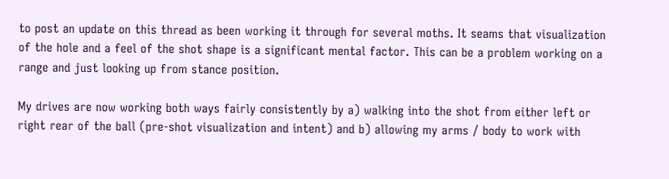to post an update on this thread as been working it through for several moths. It seams that visualization of the hole and a feel of the shot shape is a significant mental factor. This can be a problem working on a range and just looking up from stance position.

My drives are now working both ways fairly consistently by a) walking into the shot from either left or right rear of the ball (pre-shot visualization and intent) and b) allowing my arms / body to work with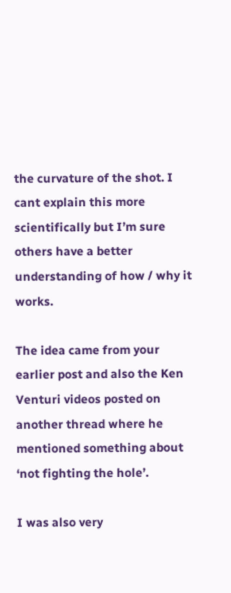the curvature of the shot. I cant explain this more scientifically but I’m sure others have a better understanding of how / why it works.

The idea came from your earlier post and also the Ken Venturi videos posted on another thread where he mentioned something about ‘not fighting the hole’.

I was also very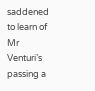saddened to learn of Mr Venturi’s passing a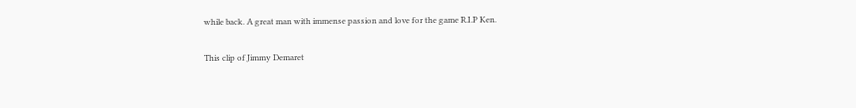while back. A great man with immense passion and love for the game R.I.P Ken.

This clip of Jimmy Demaret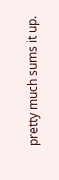pretty much sums it up.